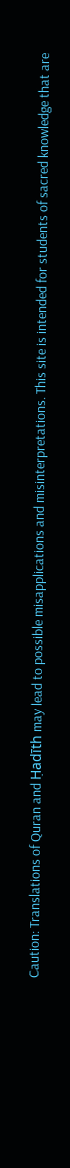Caution: Translations of Quran and Ḥadīth may lead to possible misapplications and misinterpretations. This site is intended for students of sacred knowledge that are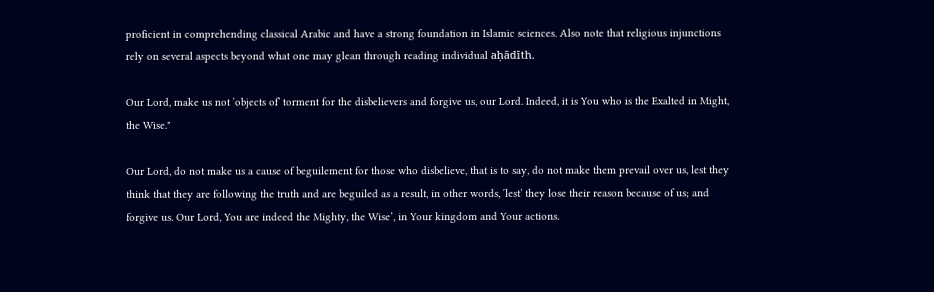proficient in comprehending classical Arabic and have a strong foundation in Islamic sciences. Also note that religious injunctions rely on several aspects beyond what one may glean through reading individual aḥādīth.

Our Lord, make us not ˹objects of˺ torment for the disbelievers and forgive us, our Lord. Indeed, it is You who is the Exalted in Might, the Wise."

Our Lord, do not make us a cause of beguilement for those who disbelieve, that is to say, do not make them prevail over us, lest they think that they are following the truth and are beguiled as a result, in other words, ˹lest˺ they lose their reason because of us; and forgive us. Our Lord, You are indeed the Mighty, the Wise’, in Your kingdom and Your actions.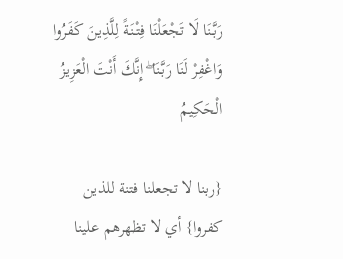رَبَّنَا لَا تَجْعَلْنَا فِتْنَةً لِلَّذِينَ كَفَرُوا وَاغْفِرْ لَنَا رَبَّنَا ۖ إِنَّكَ أَنْتَ الْعَزِيزُ الْحَكِيمُ

{ربنا لا تجعلنا فتنة للذين كفروا} أي لا تظهرهم علينا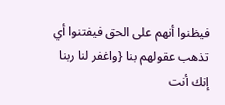فيظنوا أنهم على الحق فيفتنوا أي تذهب عقولهم بنا {واغفر لنا ربنا إنك أنت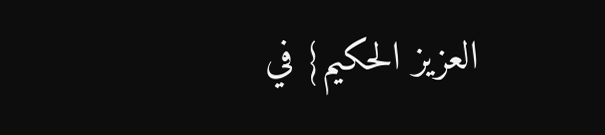العزيز الحكيم} في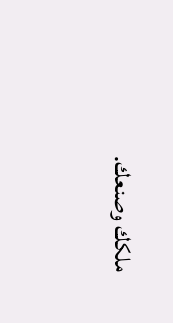ملكك وصنعك.